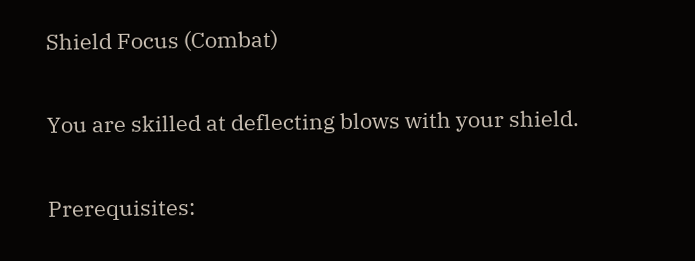Shield Focus (Combat)

You are skilled at deflecting blows with your shield.

Prerequisites: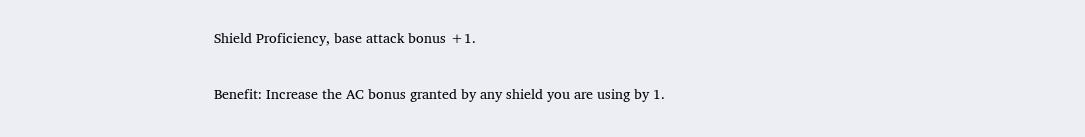Shield Proficiency, base attack bonus +1.

Benefit: Increase the AC bonus granted by any shield you are using by 1.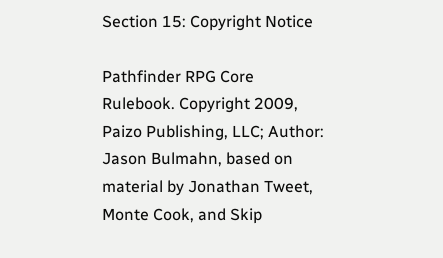Section 15: Copyright Notice

Pathfinder RPG Core Rulebook. Copyright 2009, Paizo Publishing, LLC; Author: Jason Bulmahn, based on material by Jonathan Tweet, Monte Cook, and Skip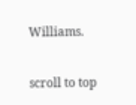Williams.

scroll to top